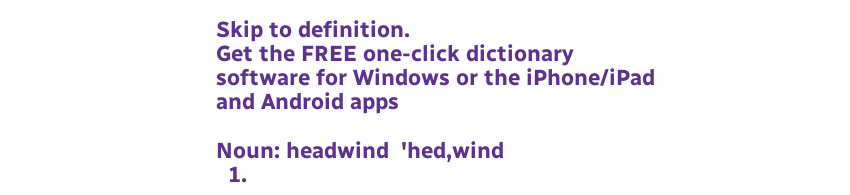Skip to definition.
Get the FREE one-click dictionary software for Windows or the iPhone/iPad and Android apps

Noun: headwind  'hed,wind
  1.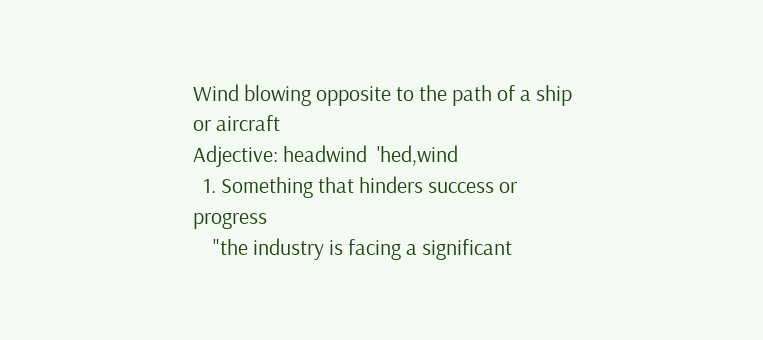Wind blowing opposite to the path of a ship or aircraft
Adjective: headwind  'hed,wind
  1. Something that hinders success or progress
    "the industry is facing a significant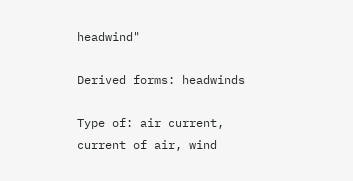headwind"

Derived forms: headwinds

Type of: air current, current of air, wind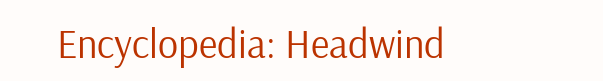Encyclopedia: Headwind